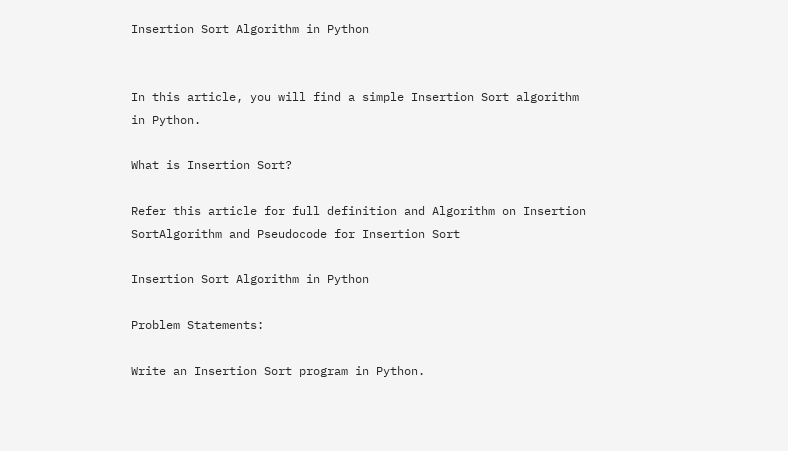Insertion Sort Algorithm in Python


In this article, you will find a simple Insertion Sort algorithm in Python.

What is Insertion Sort?

Refer this article for full definition and Algorithm on Insertion SortAlgorithm and Pseudocode for Insertion Sort

Insertion Sort Algorithm in Python

Problem Statements:

Write an Insertion Sort program in Python.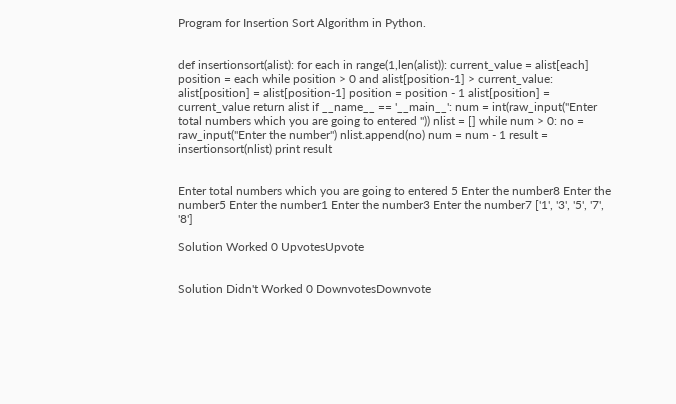Program for Insertion Sort Algorithm in Python.


def insertionsort(alist): for each in range(1,len(alist)): current_value = alist[each] position = each while position > 0 and alist[position-1] > current_value: alist[position] = alist[position-1] position = position - 1 alist[position] = current_value return alist if __name__ == '__main__': num = int(raw_input("Enter total numbers which you are going to entered ")) nlist = [] while num > 0: no = raw_input("Enter the number") nlist.append(no) num = num - 1 result = insertionsort(nlist) print result


Enter total numbers which you are going to entered 5 Enter the number8 Enter the number5 Enter the number1 Enter the number3 Enter the number7 ['1', '3', '5', '7', '8']

Solution Worked 0 UpvotesUpvote


Solution Didn't Worked 0 DownvotesDownvote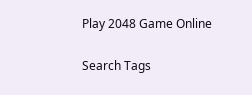Play 2048 Game Online

Search Tags